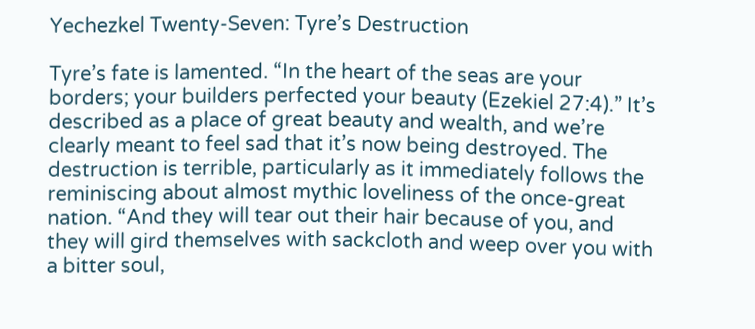Yechezkel Twenty-Seven: Tyre’s Destruction

Tyre’s fate is lamented. “In the heart of the seas are your borders; your builders perfected your beauty (Ezekiel 27:4).” It’s described as a place of great beauty and wealth, and we’re clearly meant to feel sad that it’s now being destroyed. The destruction is terrible, particularly as it immediately follows the reminiscing about almost mythic loveliness of the once-great nation. “And they will tear out their hair because of you, and they will gird themselves with sackcloth and weep over you with a bitter soul,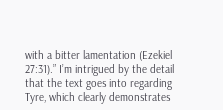with a bitter lamentation (Ezekiel 27:31).” I’m intrigued by the detail that the text goes into regarding Tyre, which clearly demonstrates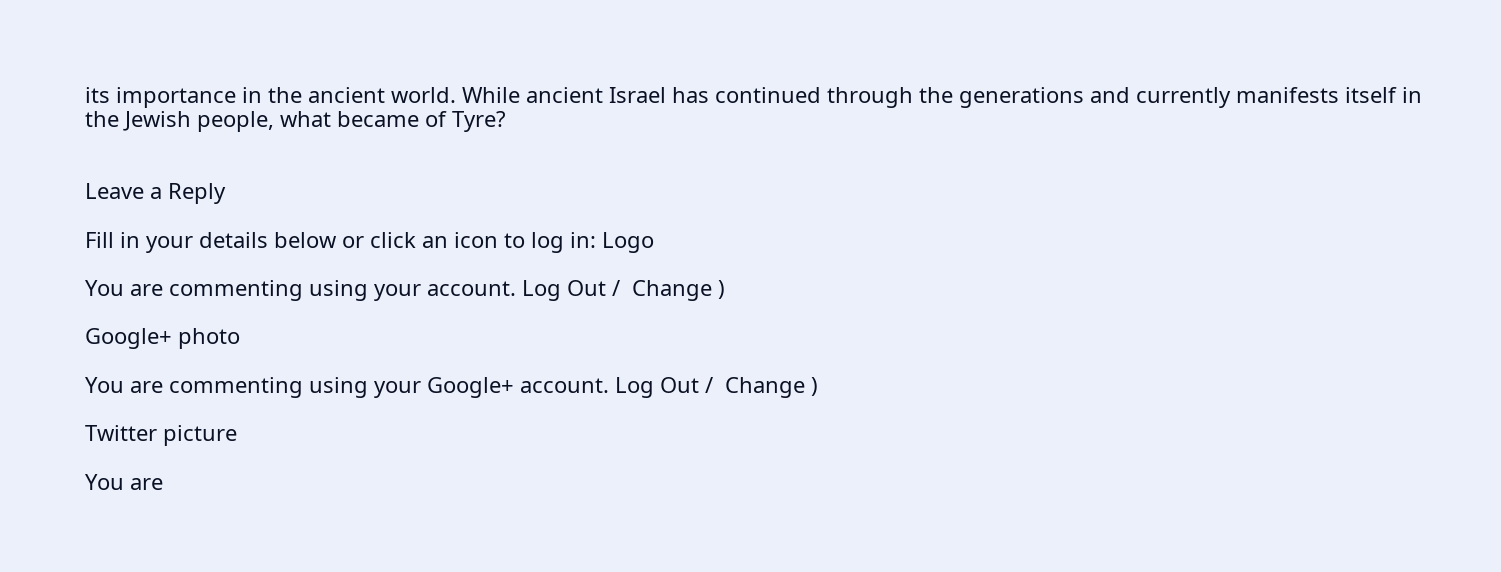its importance in the ancient world. While ancient Israel has continued through the generations and currently manifests itself in the Jewish people, what became of Tyre?


Leave a Reply

Fill in your details below or click an icon to log in: Logo

You are commenting using your account. Log Out /  Change )

Google+ photo

You are commenting using your Google+ account. Log Out /  Change )

Twitter picture

You are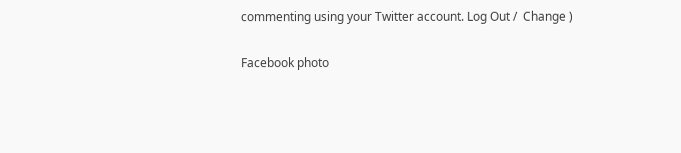commenting using your Twitter account. Log Out /  Change )

Facebook photo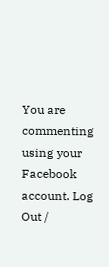You are commenting using your Facebook account. Log Out /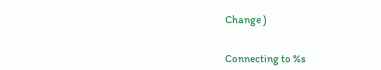Change )


Connecting to %s